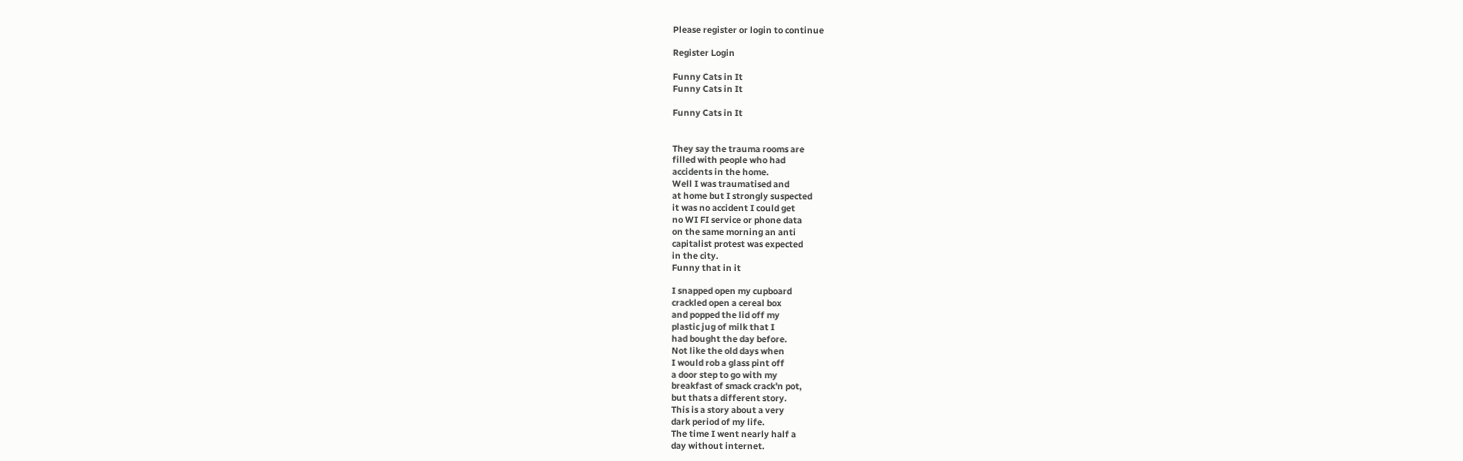Please register or login to continue

Register Login

Funny Cats in It
Funny Cats in It

Funny Cats in It


They say the trauma rooms are
filled with people who had
accidents in the home.
Well I was traumatised and
at home but I strongly suspected
it was no accident I could get
no WI FI service or phone data
on the same morning an anti
capitalist protest was expected
in the city.
Funny that in it

I snapped open my cupboard
crackled open a cereal box
and popped the lid off my
plastic jug of milk that I
had bought the day before.
Not like the old days when
I would rob a glass pint off
a door step to go with my
breakfast of smack crack'n pot,
but thats a different story.
This is a story about a very
dark period of my life.
The time I went nearly half a
day without internet.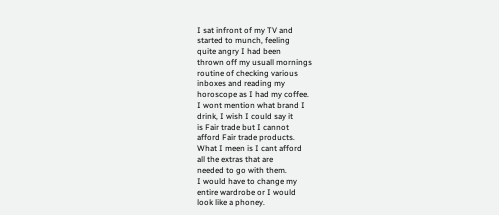I sat infront of my TV and
started to munch, feeling
quite angry I had been
thrown off my usuall mornings
routine of checking various
inboxes and reading my
horoscope as I had my coffee.
I wont mention what brand I
drink, I wish I could say it
is Fair trade but I cannot
afford Fair trade products.
What I meen is I cant afford
all the extras that are
needed to go with them.
I would have to change my
entire wardrobe or I would
look like a phoney.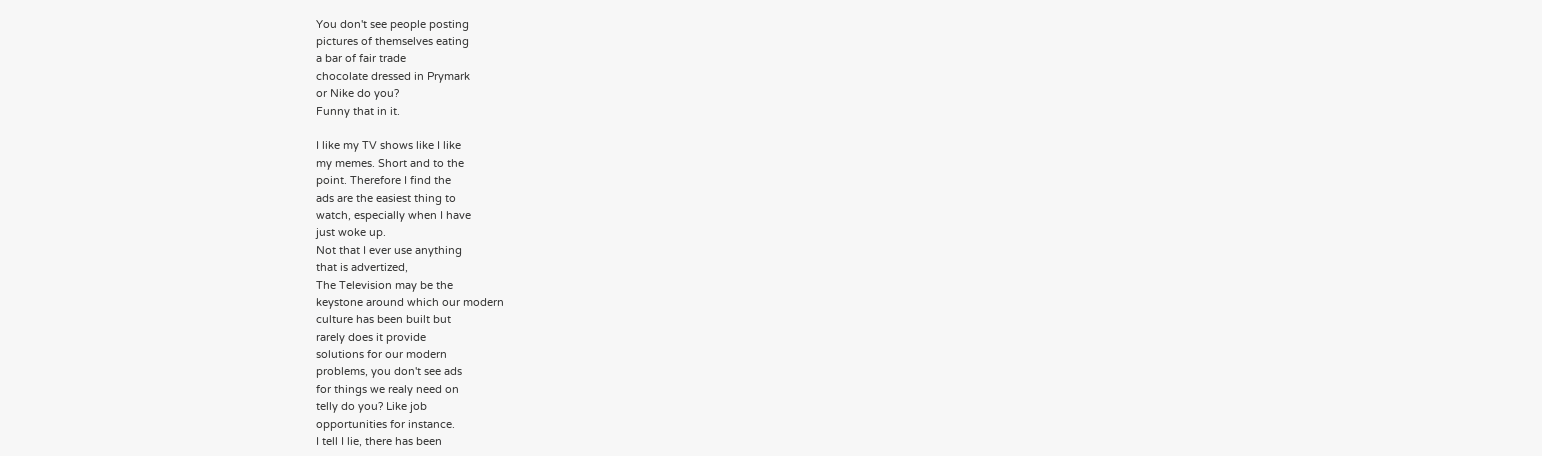You don't see people posting
pictures of themselves eating
a bar of fair trade
chocolate dressed in Prymark
or Nike do you?
Funny that in it.

I like my TV shows like I like
my memes. Short and to the
point. Therefore I find the
ads are the easiest thing to
watch, especially when I have
just woke up.
Not that I ever use anything
that is advertized,
The Television may be the
keystone around which our modern
culture has been built but
rarely does it provide
solutions for our modern
problems, you don't see ads
for things we realy need on
telly do you? Like job
opportunities for instance.
I tell I lie, there has been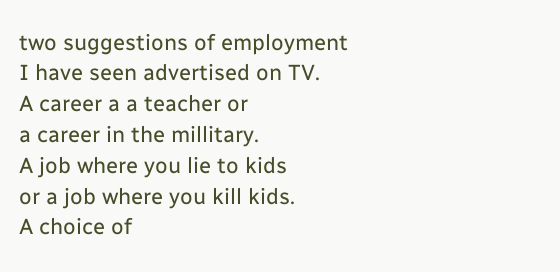two suggestions of employment
I have seen advertised on TV.
A career a a teacher or
a career in the millitary.
A job where you lie to kids
or a job where you kill kids.
A choice of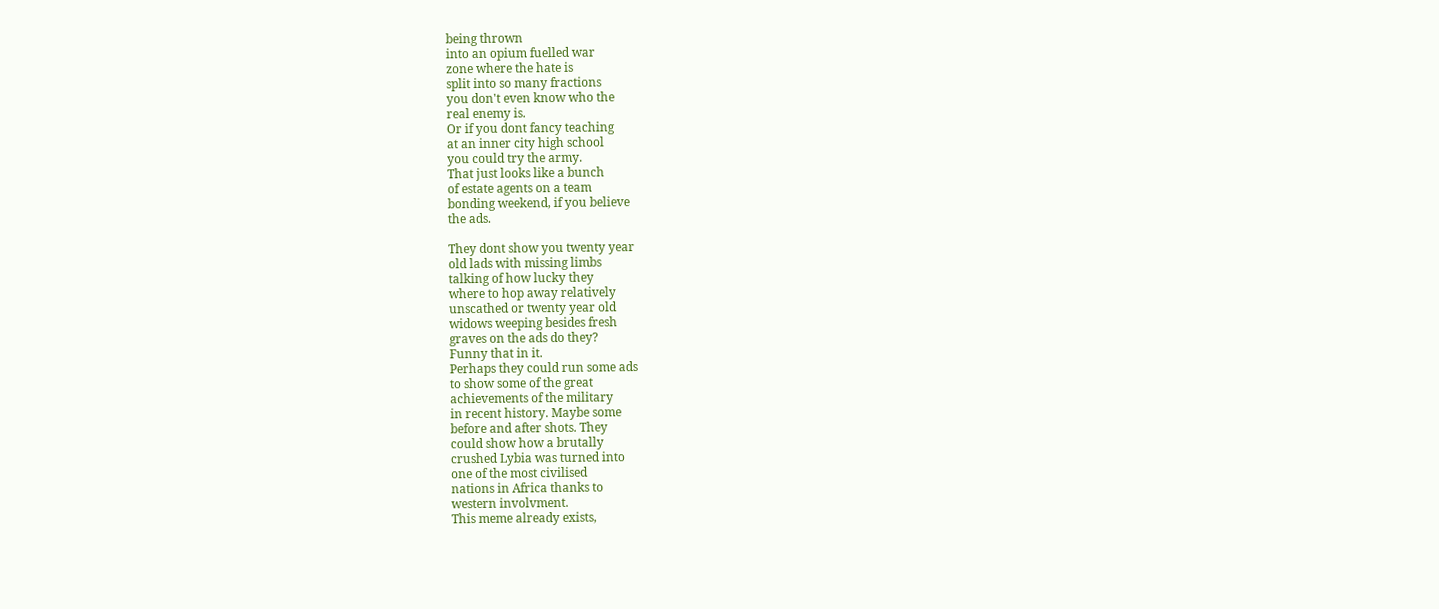being thrown
into an opium fuelled war
zone where the hate is
split into so many fractions
you don't even know who the
real enemy is.
Or if you dont fancy teaching
at an inner city high school
you could try the army.
That just looks like a bunch
of estate agents on a team
bonding weekend, if you believe
the ads.

They dont show you twenty year
old lads with missing limbs
talking of how lucky they
where to hop away relatively
unscathed or twenty year old
widows weeping besides fresh
graves on the ads do they?
Funny that in it.
Perhaps they could run some ads
to show some of the great
achievements of the military
in recent history. Maybe some
before and after shots. They
could show how a brutally
crushed Lybia was turned into
one of the most civilised
nations in Africa thanks to
western involvment.
This meme already exists,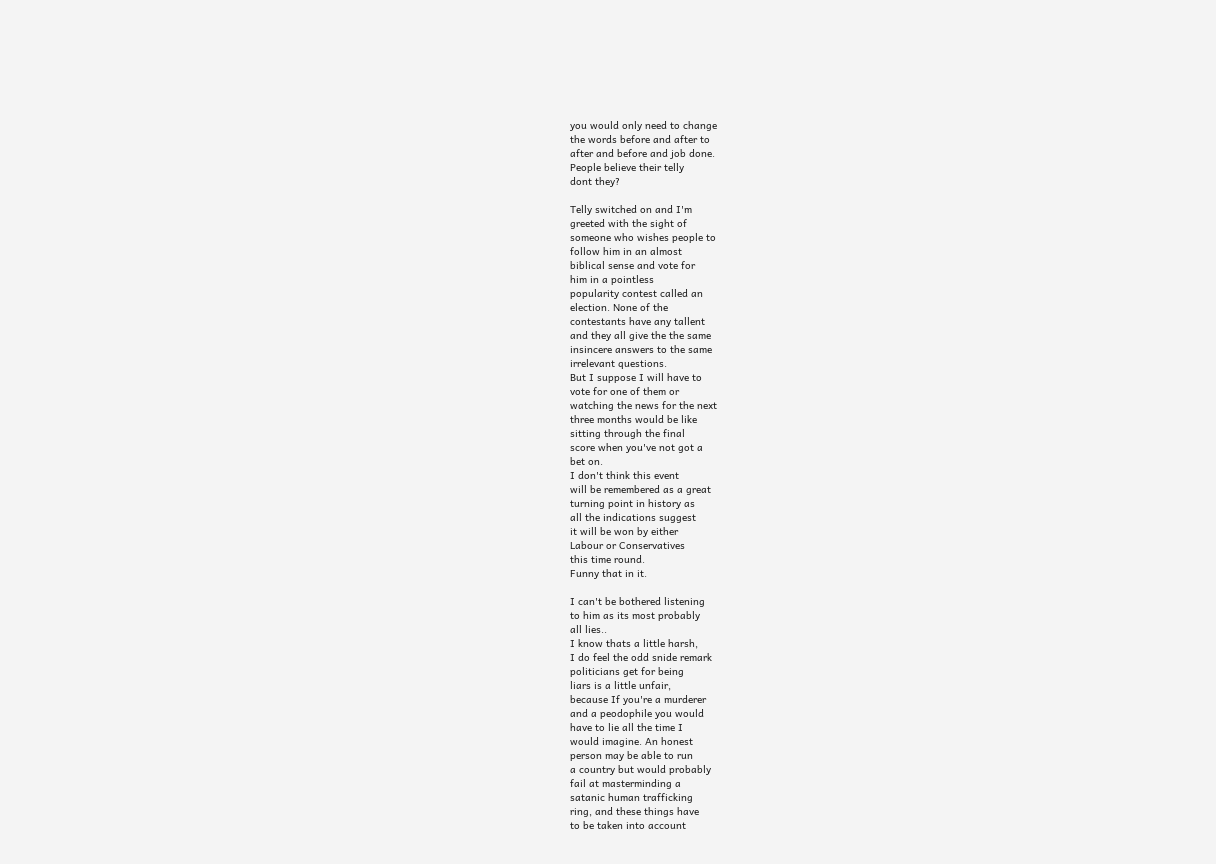you would only need to change
the words before and after to
after and before and job done.
People believe their telly
dont they?

Telly switched on and I'm
greeted with the sight of
someone who wishes people to
follow him in an almost
biblical sense and vote for
him in a pointless
popularity contest called an
election. None of the
contestants have any tallent
and they all give the the same
insincere answers to the same
irrelevant questions.
But I suppose I will have to
vote for one of them or
watching the news for the next
three months would be like
sitting through the final
score when you've not got a
bet on.
I don't think this event
will be remembered as a great
turning point in history as
all the indications suggest
it will be won by either
Labour or Conservatives
this time round.
Funny that in it.

I can't be bothered listening
to him as its most probably
all lies..
I know thats a little harsh,
I do feel the odd snide remark
politicians get for being
liars is a little unfair,
because If you're a murderer
and a peodophile you would
have to lie all the time I
would imagine. An honest
person may be able to run
a country but would probably
fail at masterminding a
satanic human trafficking
ring, and these things have
to be taken into account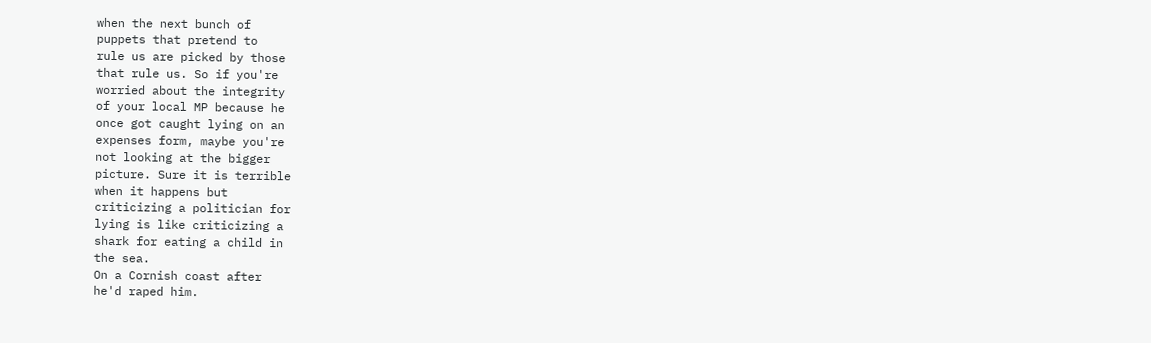when the next bunch of
puppets that pretend to
rule us are picked by those
that rule us. So if you're
worried about the integrity
of your local MP because he
once got caught lying on an
expenses form, maybe you're
not looking at the bigger
picture. Sure it is terrible
when it happens but
criticizing a politician for
lying is like criticizing a
shark for eating a child in
the sea.
On a Cornish coast after
he'd raped him.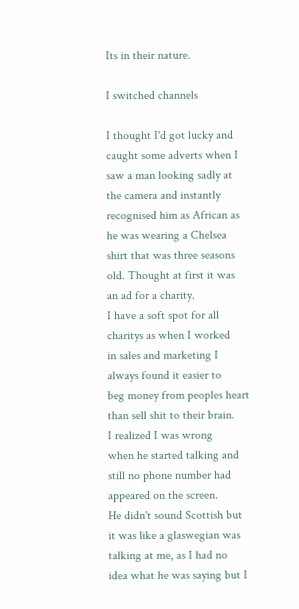Its in their nature.

I switched channels

I thought I'd got lucky and
caught some adverts when I
saw a man looking sadly at
the camera and instantly
recognised him as African as
he was wearing a Chelsea
shirt that was three seasons
old. Thought at first it was
an ad for a charity.
I have a soft spot for all
charitys as when I worked
in sales and marketing I
always found it easier to
beg money from peoples heart
than sell shit to their brain.
I realized I was wrong
when he started talking and
still no phone number had
appeared on the screen.
He didn't sound Scottish but
it was like a glaswegian was
talking at me, as I had no
idea what he was saying but I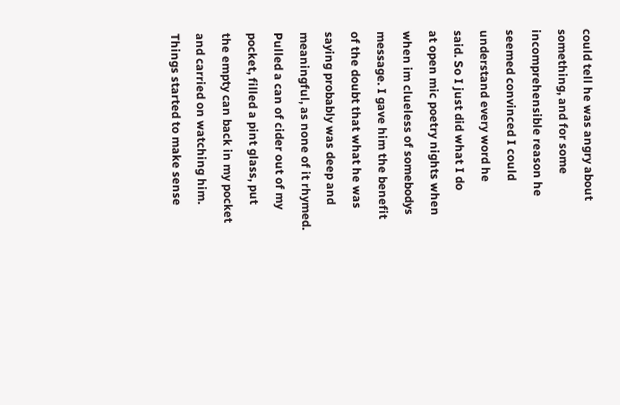could tell he was angry about
something, and for some
incomprehensible reason he
seemed convinced I could
understand every word he
said. So I just did what I do
at open mic poetry nights when
when im clueless of somebodys
message. I gave him the benefit
of the doubt that what he was
saying probably was deep and
meaningful, as none of it rhymed.
Pulled a can of cider out of my
pocket, filled a pint glass, put
the empty can back in my pocket
and carried on watching him.
Things started to make sense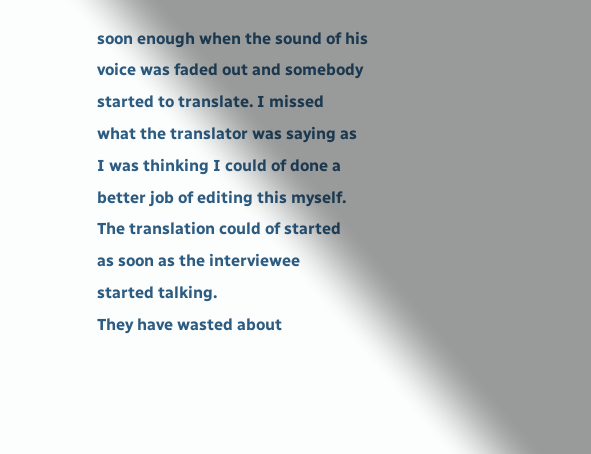soon enough when the sound of his
voice was faded out and somebody
started to translate. I missed
what the translator was saying as
I was thinking I could of done a
better job of editing this myself.
The translation could of started
as soon as the interviewee
started talking.
They have wasted about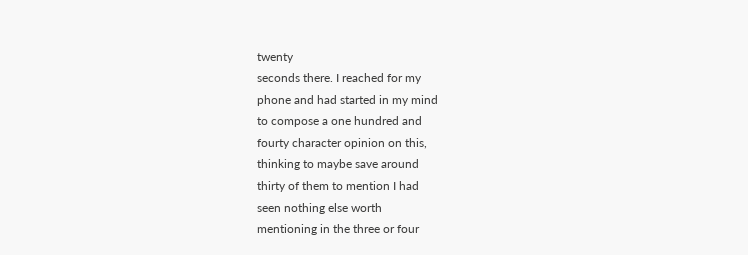twenty
seconds there. I reached for my
phone and had started in my mind
to compose a one hundred and
fourty character opinion on this,
thinking to maybe save around
thirty of them to mention I had
seen nothing else worth
mentioning in the three or four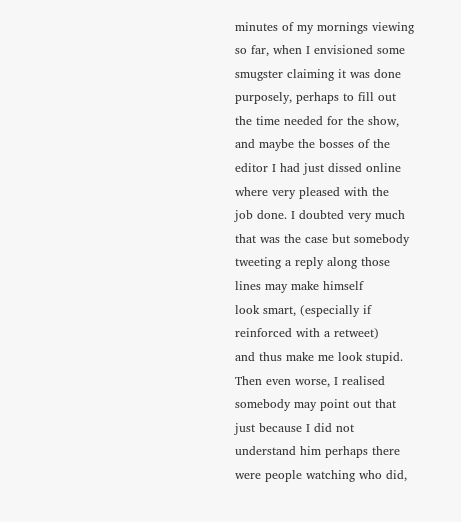minutes of my mornings viewing
so far, when I envisioned some
smugster claiming it was done
purposely, perhaps to fill out
the time needed for the show,
and maybe the bosses of the
editor I had just dissed online
where very pleased with the
job done. I doubted very much
that was the case but somebody
tweeting a reply along those
lines may make himself
look smart, (especially if
reinforced with a retweet)
and thus make me look stupid.
Then even worse, I realised
somebody may point out that
just because I did not
understand him perhaps there
were people watching who did,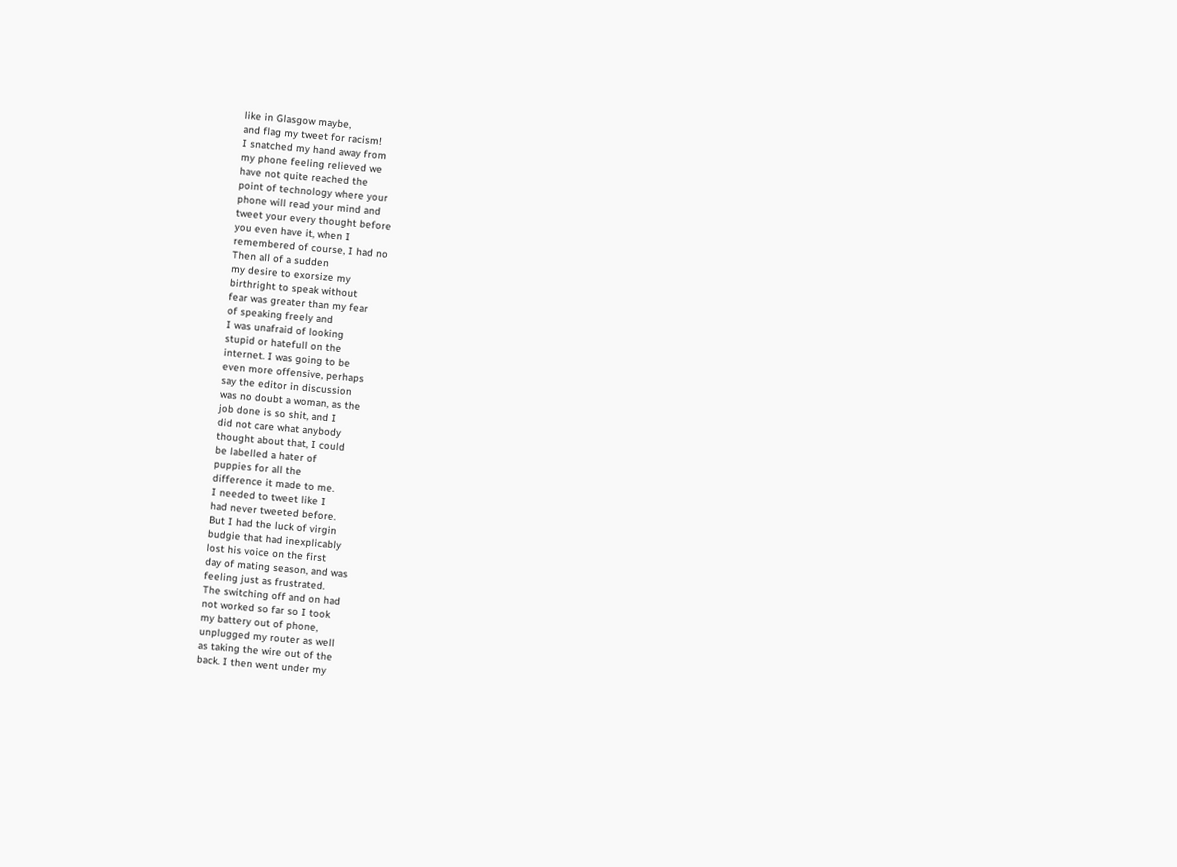like in Glasgow maybe,
and flag my tweet for racism!
I snatched my hand away from
my phone feeling relieved we
have not quite reached the
point of technology where your
phone will read your mind and
tweet your every thought before
you even have it, when I
remembered of course, I had no
Then all of a sudden
my desire to exorsize my
birthright to speak without
fear was greater than my fear
of speaking freely and
I was unafraid of looking
stupid or hatefull on the
internet. I was going to be
even more offensive, perhaps
say the editor in discussion
was no doubt a woman, as the
job done is so shit, and I
did not care what anybody
thought about that, I could
be labelled a hater of
puppies for all the
difference it made to me.
I needed to tweet like I
had never tweeted before.
But I had the luck of virgin
budgie that had inexplicably
lost his voice on the first
day of mating season, and was
feeling just as frustrated.
The switching off and on had
not worked so far so I took
my battery out of phone,
unplugged my router as well
as taking the wire out of the
back. I then went under my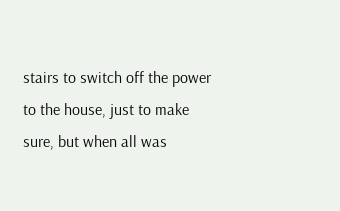stairs to switch off the power
to the house, just to make
sure, but when all was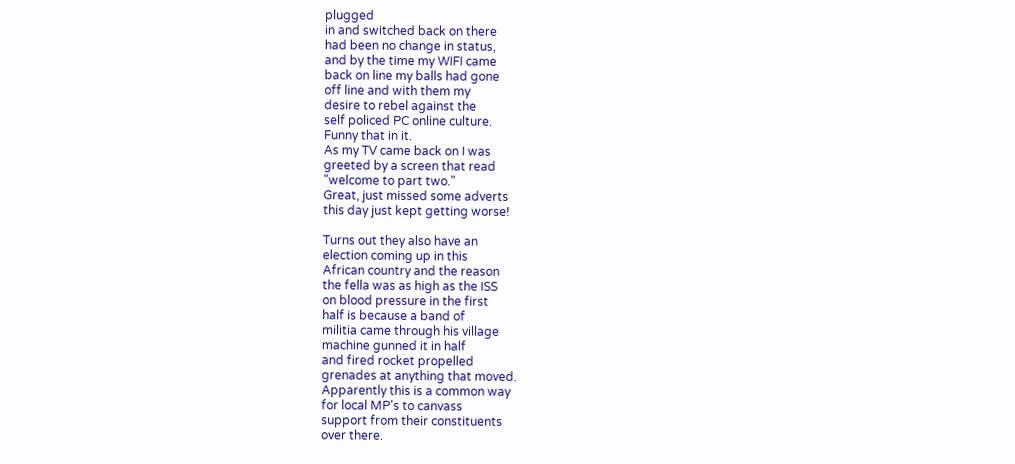plugged
in and switched back on there
had been no change in status,
and by the time my WIFI came
back on line my balls had gone
off line and with them my
desire to rebel against the
self policed PC online culture.
Funny that in it.
As my TV came back on I was
greeted by a screen that read
"welcome to part two."
Great, just missed some adverts
this day just kept getting worse!

Turns out they also have an
election coming up in this
African country and the reason
the fella was as high as the ISS
on blood pressure in the first
half is because a band of
militia came through his village
machine gunned it in half
and fired rocket propelled
grenades at anything that moved.
Apparently this is a common way
for local MP's to canvass
support from their constituents
over there.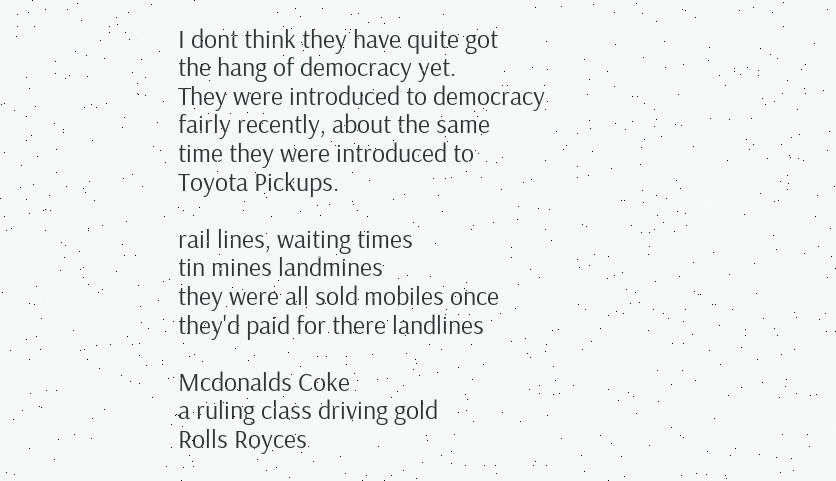I dont think they have quite got
the hang of democracy yet.
They were introduced to democracy
fairly recently, about the same
time they were introduced to
Toyota Pickups.

rail lines, waiting times
tin mines landmines
they were all sold mobiles once
they'd paid for there landlines

Mcdonalds Coke
a ruling class driving gold
Rolls Royces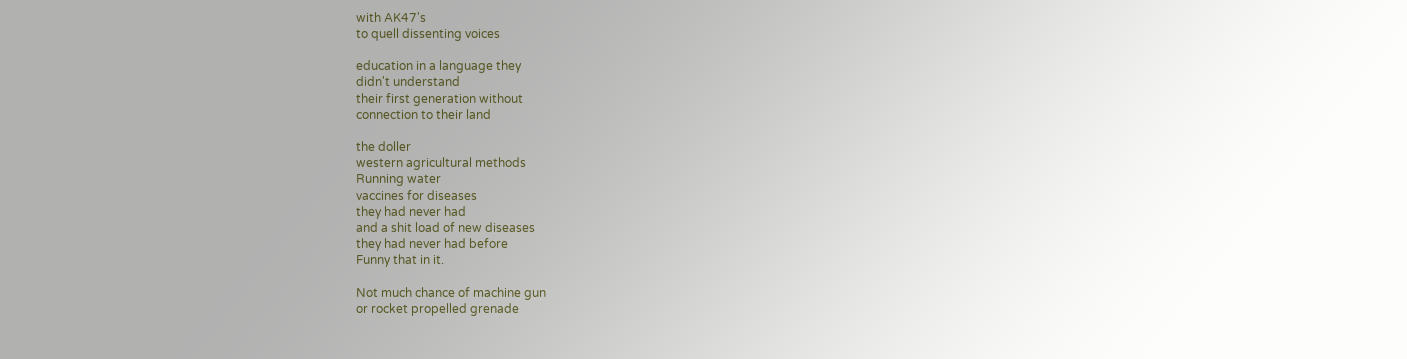with AK47's
to quell dissenting voices

education in a language they
didn't understand
their first generation without
connection to their land

the doller
western agricultural methods
Running water
vaccines for diseases
they had never had
and a shit load of new diseases
they had never had before
Funny that in it.

Not much chance of machine gun
or rocket propelled grenade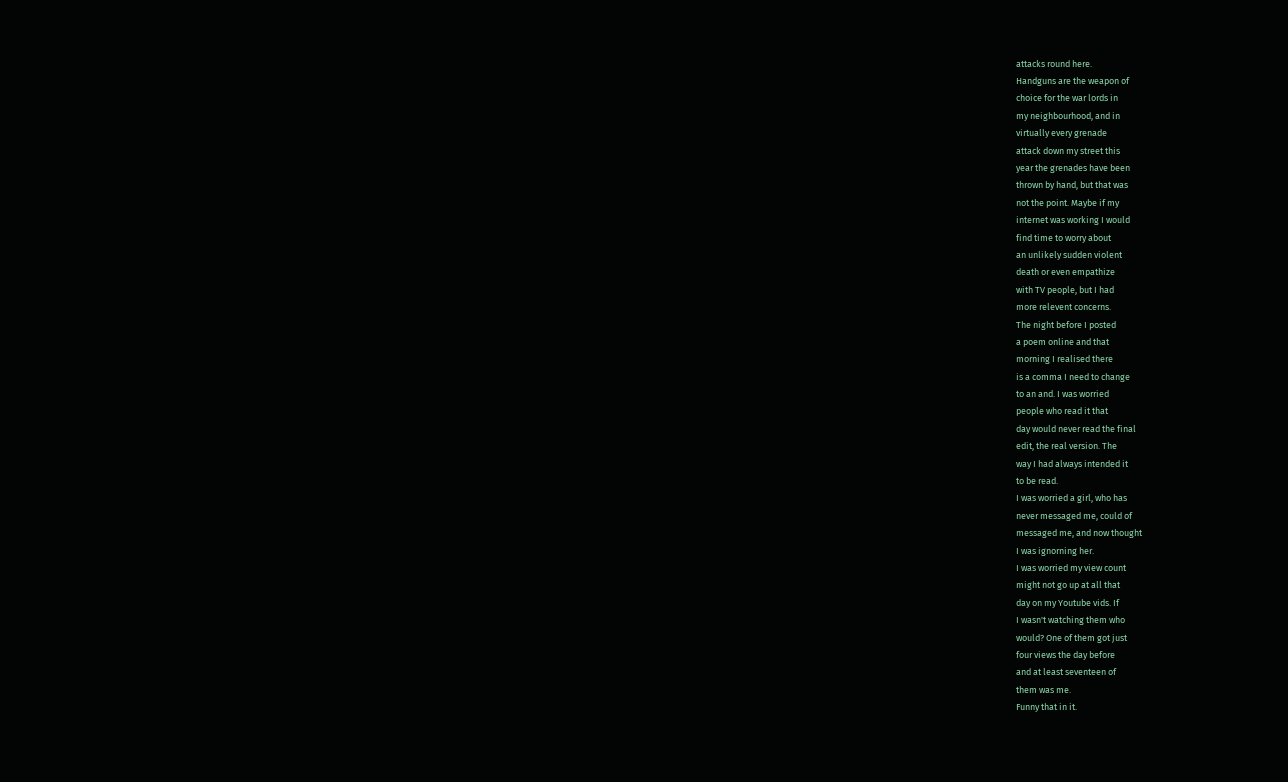attacks round here.
Handguns are the weapon of
choice for the war lords in
my neighbourhood, and in
virtually every grenade
attack down my street this
year the grenades have been
thrown by hand, but that was
not the point. Maybe if my
internet was working I would
find time to worry about
an unlikely sudden violent
death or even empathize
with TV people, but I had
more relevent concerns.
The night before I posted
a poem online and that
morning I realised there
is a comma I need to change
to an and. I was worried
people who read it that
day would never read the final
edit, the real version. The
way I had always intended it
to be read.
I was worried a girl, who has
never messaged me, could of
messaged me, and now thought
I was ignorning her.
I was worried my view count
might not go up at all that
day on my Youtube vids. If
I wasn't watching them who
would? One of them got just
four views the day before
and at least seventeen of
them was me.
Funny that in it.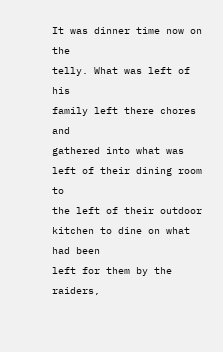It was dinner time now on the
telly. What was left of his
family left there chores and
gathered into what was
left of their dining room to
the left of their outdoor
kitchen to dine on what had been
left for them by the raiders,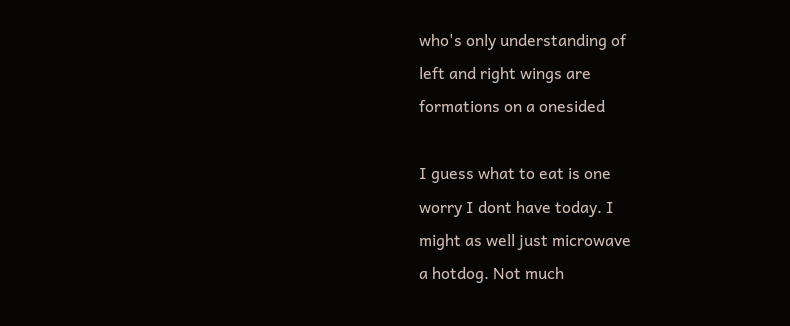who's only understanding of
left and right wings are
formations on a onesided

I guess what to eat is one
worry I dont have today. I
might as well just microwave
a hotdog. Not much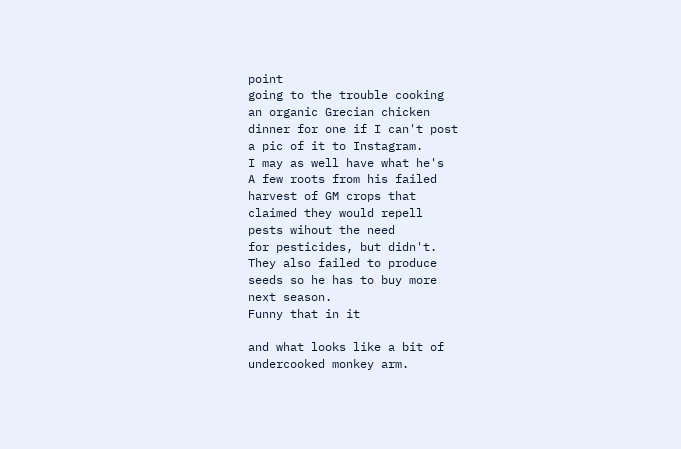point
going to the trouble cooking
an organic Grecian chicken
dinner for one if I can't post
a pic of it to Instagram.
I may as well have what he's
A few roots from his failed
harvest of GM crops that
claimed they would repell
pests wihout the need
for pesticides, but didn't.
They also failed to produce
seeds so he has to buy more
next season.
Funny that in it

and what looks like a bit of
undercooked monkey arm.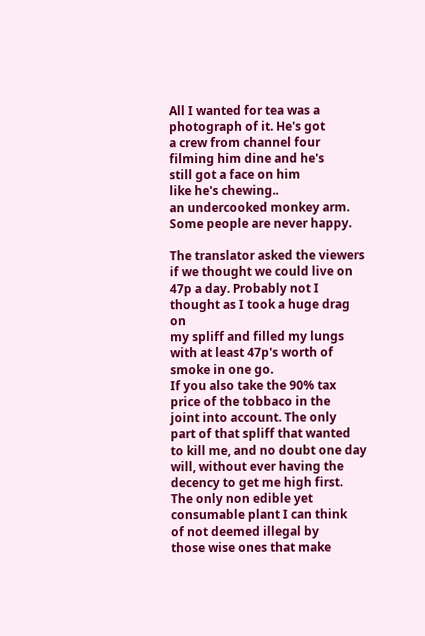All I wanted for tea was a
photograph of it. He's got
a crew from channel four
filming him dine and he's
still got a face on him
like he's chewing..
an undercooked monkey arm.
Some people are never happy.

The translator asked the viewers
if we thought we could live on
47p a day. Probably not I
thought as I took a huge drag on
my spliff and filled my lungs
with at least 47p's worth of
smoke in one go.
If you also take the 90% tax
price of the tobbaco in the
joint into account. The only
part of that spliff that wanted
to kill me, and no doubt one day
will, without ever having the
decency to get me high first.
The only non edible yet
consumable plant I can think
of not deemed illegal by
those wise ones that make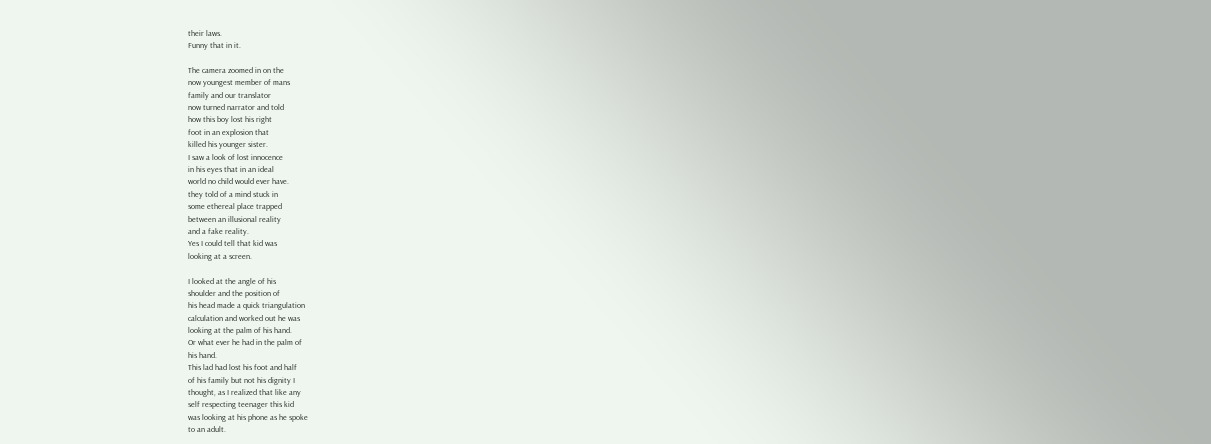their laws.
Funny that in it.

The camera zoomed in on the
now youngest member of mans
family and our translator
now turned narrator and told
how this boy lost his right
foot in an explosion that
killed his younger sister.
I saw a look of lost innocence
in his eyes that in an ideal
world no child would ever have.
they told of a mind stuck in
some ethereal place trapped
between an illusional reality
and a fake reality.
Yes I could tell that kid was
looking at a screen.

I looked at the angle of his
shoulder and the position of
his head made a quick triangulation
calculation and worked out he was
looking at the palm of his hand.
Or what ever he had in the palm of
his hand.
This lad had lost his foot and half
of his family but not his dignity I
thought, as I realized that like any
self respecting teenager this kid
was looking at his phone as he spoke
to an adult.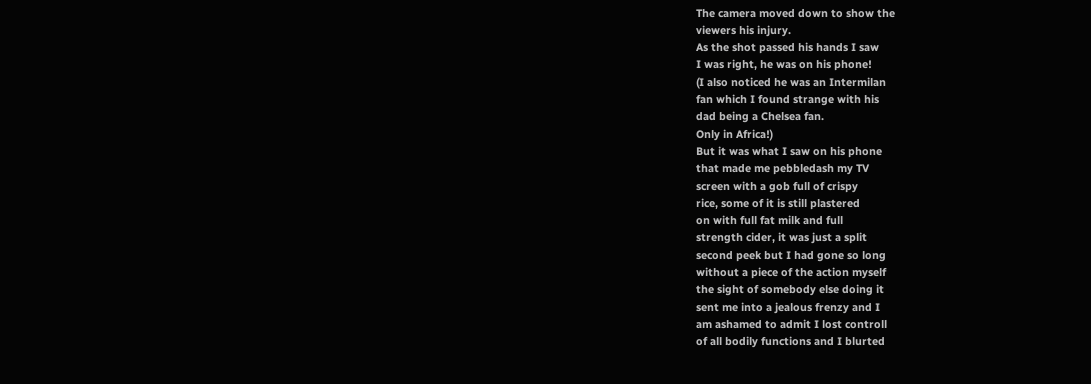The camera moved down to show the
viewers his injury.
As the shot passed his hands I saw
I was right, he was on his phone!
(I also noticed he was an Intermilan
fan which I found strange with his
dad being a Chelsea fan.
Only in Africa!)
But it was what I saw on his phone
that made me pebbledash my TV
screen with a gob full of crispy
rice, some of it is still plastered
on with full fat milk and full
strength cider, it was just a split
second peek but I had gone so long
without a piece of the action myself
the sight of somebody else doing it
sent me into a jealous frenzy and I
am ashamed to admit I lost controll
of all bodily functions and I blurted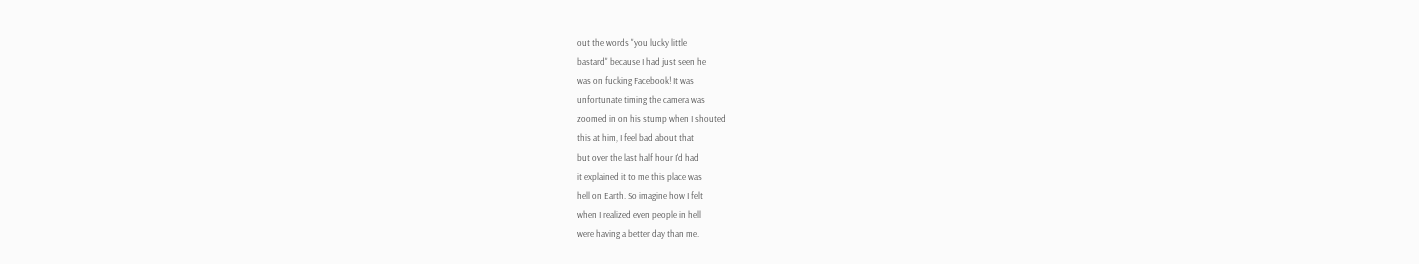out the words "you lucky little
bastard" because I had just seen he
was on fucking Facebook! It was
unfortunate timing the camera was
zoomed in on his stump when I shouted
this at him, I feel bad about that
but over the last half hour I'd had
it explained it to me this place was
hell on Earth. So imagine how I felt
when I realized even people in hell
were having a better day than me.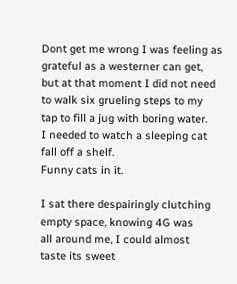Dont get me wrong I was feeling as
grateful as a westerner can get,
but at that moment I did not need
to walk six grueling steps to my
tap to fill a jug with boring water.
I needed to watch a sleeping cat
fall off a shelf.
Funny cats in it.

I sat there despairingly clutching
empty space, knowing 4G was
all around me, I could almost
taste its sweet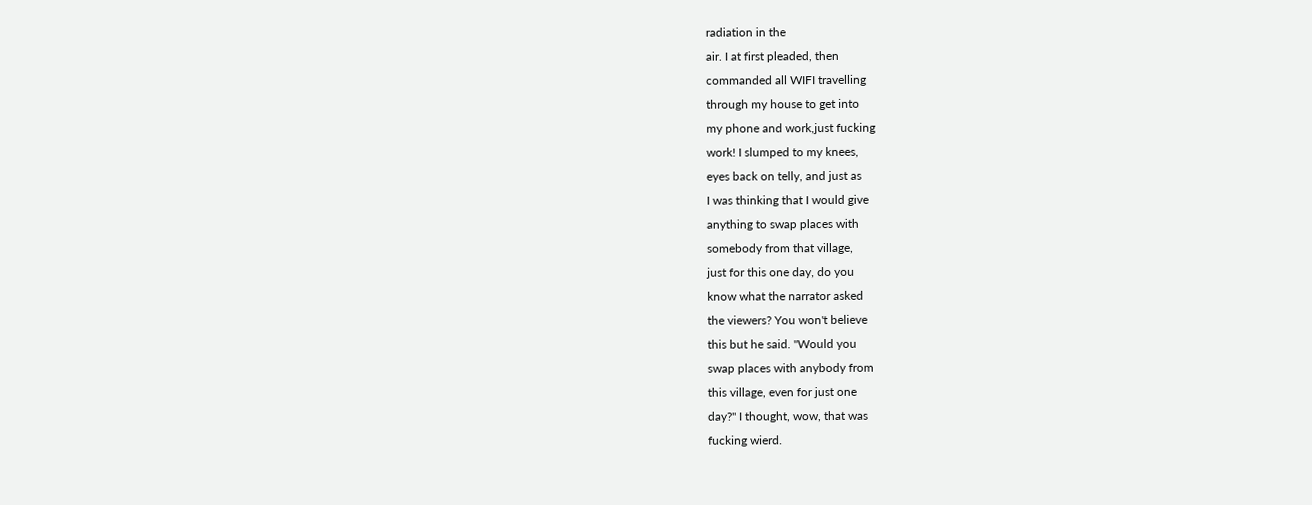radiation in the
air. I at first pleaded, then
commanded all WIFI travelling
through my house to get into
my phone and work,just fucking
work! I slumped to my knees,
eyes back on telly, and just as
I was thinking that I would give
anything to swap places with
somebody from that village,
just for this one day, do you
know what the narrator asked
the viewers? You won't believe
this but he said. "Would you
swap places with anybody from
this village, even for just one
day?" I thought, wow, that was
fucking wierd.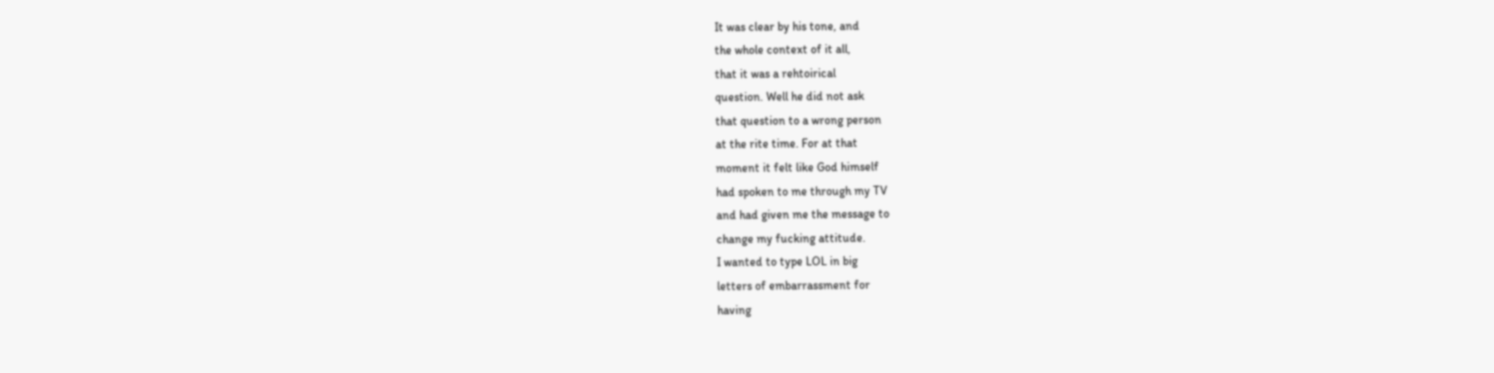It was clear by his tone, and
the whole context of it all,
that it was a rehtoirical
question. Well he did not ask
that question to a wrong person
at the rite time. For at that
moment it felt like God himself
had spoken to me through my TV
and had given me the message to
change my fucking attitude.
I wanted to type LOL in big
letters of embarrassment for
having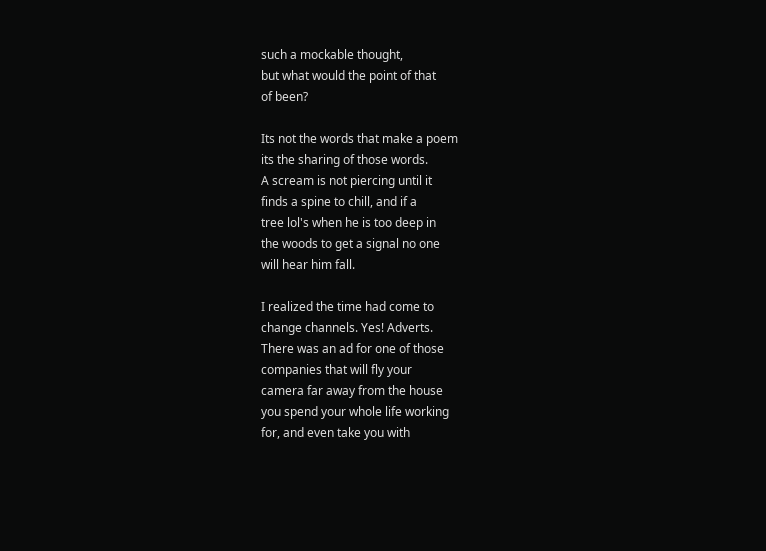such a mockable thought,
but what would the point of that
of been?

Its not the words that make a poem
its the sharing of those words.
A scream is not piercing until it
finds a spine to chill, and if a
tree lol's when he is too deep in
the woods to get a signal no one
will hear him fall.

I realized the time had come to
change channels. Yes! Adverts.
There was an ad for one of those
companies that will fly your
camera far away from the house
you spend your whole life working
for, and even take you with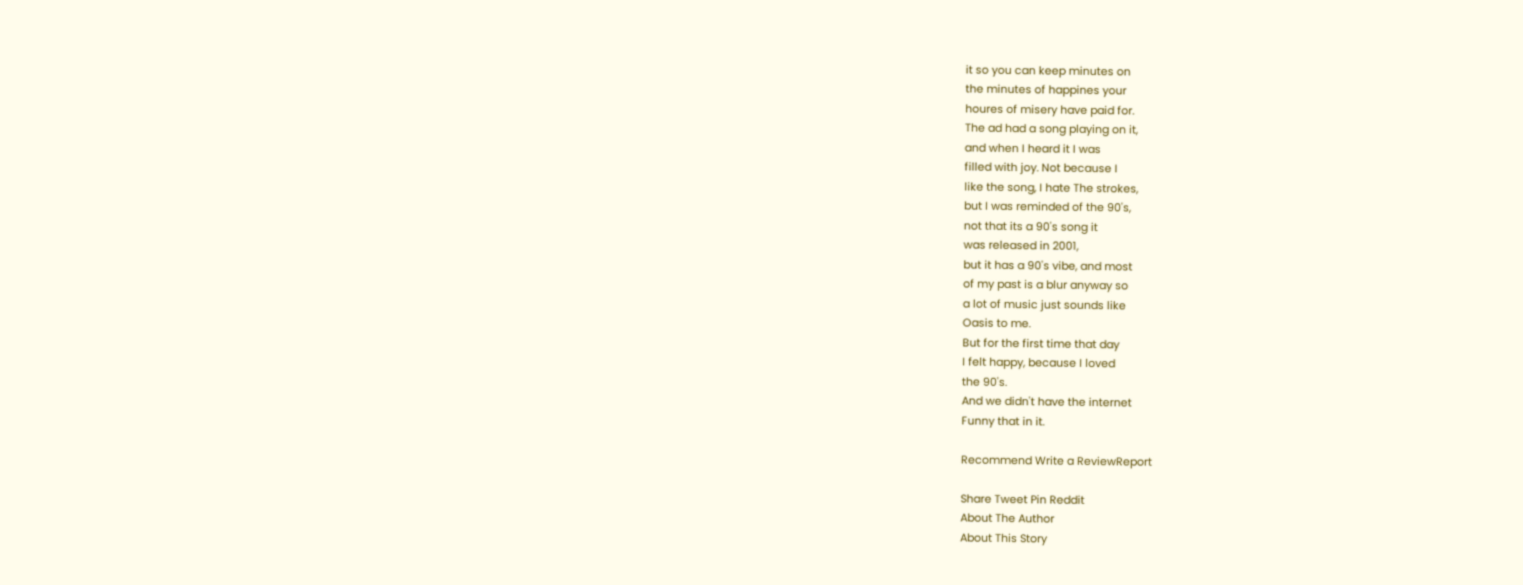it so you can keep minutes on
the minutes of happines your
houres of misery have paid for.
The ad had a song playing on it,
and when I heard it I was
filled with joy. Not because I
like the song, I hate The strokes,
but I was reminded of the 90's,
not that its a 90's song it
was released in 2001,
but it has a 90's vibe, and most
of my past is a blur anyway so
a lot of music just sounds like
Oasis to me.
But for the first time that day
I felt happy, because I loved
the 90's.
And we didn't have the internet
Funny that in it.

Recommend Write a ReviewReport

Share Tweet Pin Reddit
About The Author
About This Story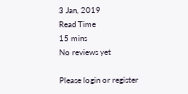3 Jan, 2019
Read Time
15 mins
No reviews yet

Please login or register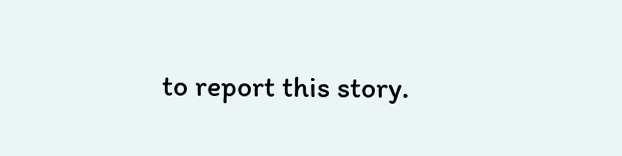to report this story.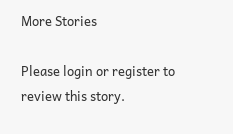More Stories

Please login or register to review this story.